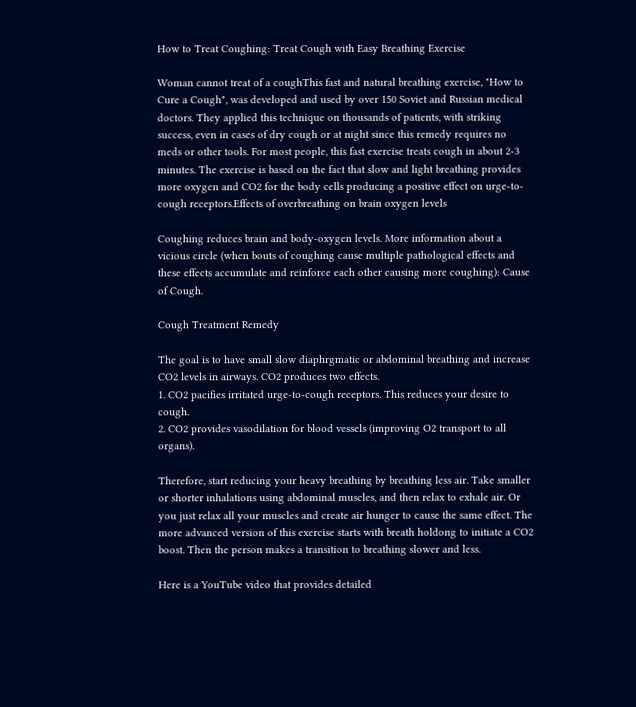How to Treat Coughing: Treat Cough with Easy Breathing Exercise

Woman cannot treat of a coughThis fast and natural breathing exercise, "How to Cure a Cough", was developed and used by over 150 Soviet and Russian medical doctors. They applied this technique on thousands of patients, with striking success, even in cases of dry cough or at night since this remedy requires no meds or other tools. For most people, this fast exercise treats cough in about 2-3 minutes. The exercise is based on the fact that slow and light breathing provides more oxygen and CO2 for the body cells producing a positive effect on urge-to-cough receptors.Effects of overbreathing on brain oxygen levels

Coughing reduces brain and body-oxygen levels. More information about a vicious circle (when bouts of coughing cause multiple pathological effects and these effects accumulate and reinforce each other causing more coughing): Cause of Cough.

Cough Treatment Remedy

The goal is to have small slow diaphrgmatic or abdominal breathing and increase CO2 levels in airways. CO2 produces two effects.
1. CO2 pacifies irritated urge-to-cough receptors. This reduces your desire to cough.
2. CO2 provides vasodilation for blood vessels (improving O2 transport to all organs).

Therefore, start reducing your heavy breathing by breathing less air. Take smaller or shorter inhalations using abdominal muscles, and then relax to exhale air. Or you just relax all your muscles and create air hunger to cause the same effect. The more advanced version of this exercise starts with breath holdong to initiate a CO2 boost. Then the person makes a transition to breathing slower and less.

Here is a YouTube video that provides detailed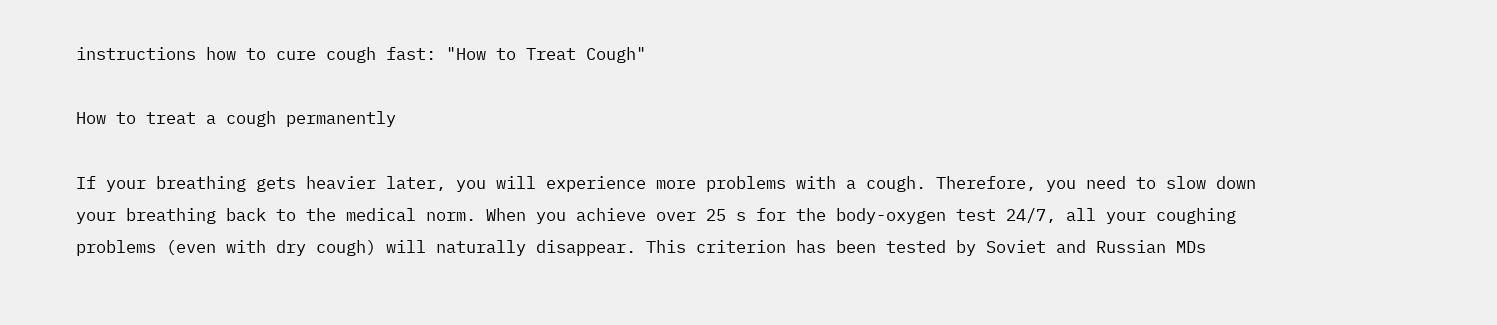instructions how to cure cough fast: "How to Treat Cough"

How to treat a cough permanently

If your breathing gets heavier later, you will experience more problems with a cough. Therefore, you need to slow down your breathing back to the medical norm. When you achieve over 25 s for the body-oxygen test 24/7, all your coughing problems (even with dry cough) will naturally disappear. This criterion has been tested by Soviet and Russian MDs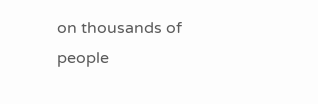on thousands of people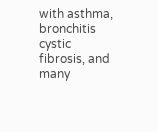with asthma, bronchitis cystic fibrosis, and many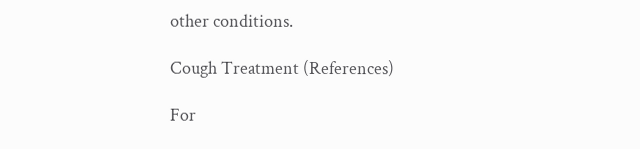other conditions.

Cough Treatment (References)

For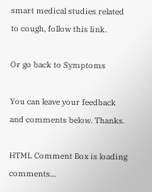smart medical studies related to cough, follow this link.

Or go back to Symptoms

You can leave your feedback and comments below. Thanks.

HTML Comment Box is loading comments...